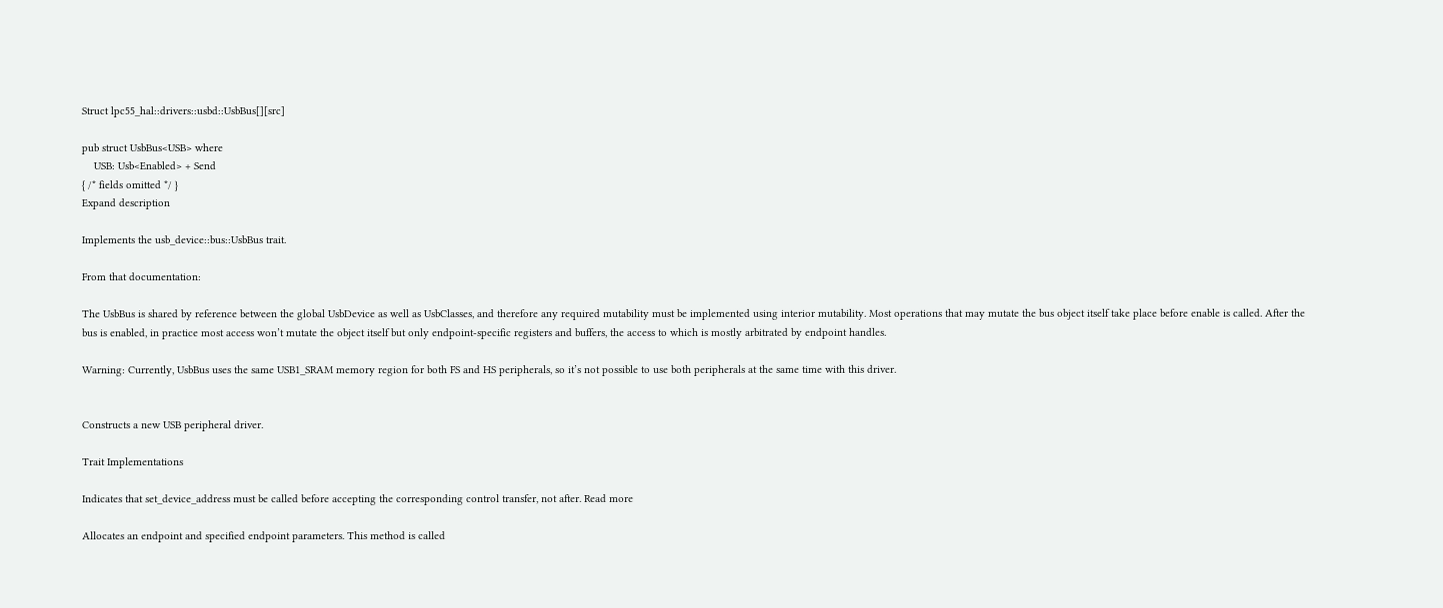Struct lpc55_hal::drivers::usbd::UsbBus[][src]

pub struct UsbBus<USB> where
    USB: Usb<Enabled> + Send
{ /* fields omitted */ }
Expand description

Implements the usb_device::bus::UsbBus trait.

From that documentation:

The UsbBus is shared by reference between the global UsbDevice as well as UsbClasses, and therefore any required mutability must be implemented using interior mutability. Most operations that may mutate the bus object itself take place before enable is called. After the bus is enabled, in practice most access won’t mutate the object itself but only endpoint-specific registers and buffers, the access to which is mostly arbitrated by endpoint handles.

Warning: Currently, UsbBus uses the same USB1_SRAM memory region for both FS and HS peripherals, so it’s not possible to use both peripherals at the same time with this driver.


Constructs a new USB peripheral driver.

Trait Implementations

Indicates that set_device_address must be called before accepting the corresponding control transfer, not after. Read more

Allocates an endpoint and specified endpoint parameters. This method is called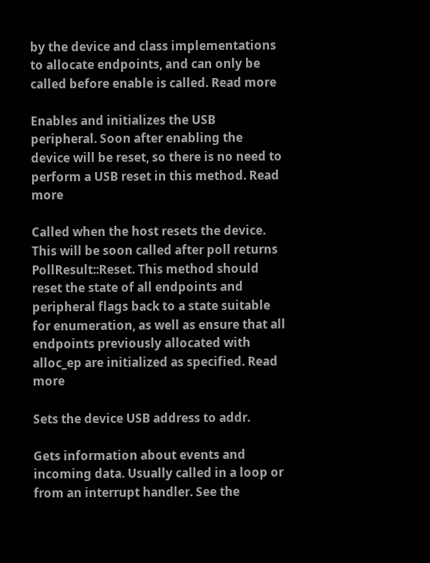by the device and class implementations to allocate endpoints, and can only be called before enable is called. Read more

Enables and initializes the USB peripheral. Soon after enabling the device will be reset, so there is no need to perform a USB reset in this method. Read more

Called when the host resets the device. This will be soon called after poll returns PollResult::Reset. This method should reset the state of all endpoints and peripheral flags back to a state suitable for enumeration, as well as ensure that all endpoints previously allocated with alloc_ep are initialized as specified. Read more

Sets the device USB address to addr.

Gets information about events and incoming data. Usually called in a loop or from an interrupt handler. See the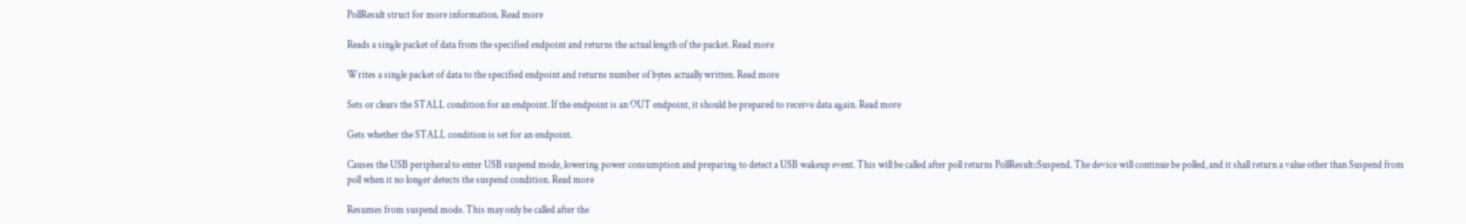PollResult struct for more information. Read more

Reads a single packet of data from the specified endpoint and returns the actual length of the packet. Read more

Writes a single packet of data to the specified endpoint and returns number of bytes actually written. Read more

Sets or clears the STALL condition for an endpoint. If the endpoint is an OUT endpoint, it should be prepared to receive data again. Read more

Gets whether the STALL condition is set for an endpoint.

Causes the USB peripheral to enter USB suspend mode, lowering power consumption and preparing to detect a USB wakeup event. This will be called after poll returns PollResult::Suspend. The device will continue be polled, and it shall return a value other than Suspend from poll when it no longer detects the suspend condition. Read more

Resumes from suspend mode. This may only be called after the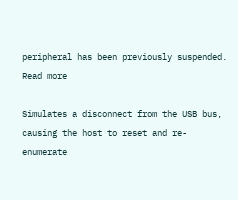peripheral has been previously suspended. Read more

Simulates a disconnect from the USB bus, causing the host to reset and re-enumerate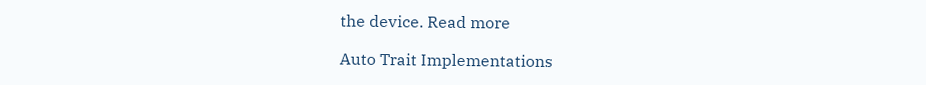the device. Read more

Auto Trait Implementations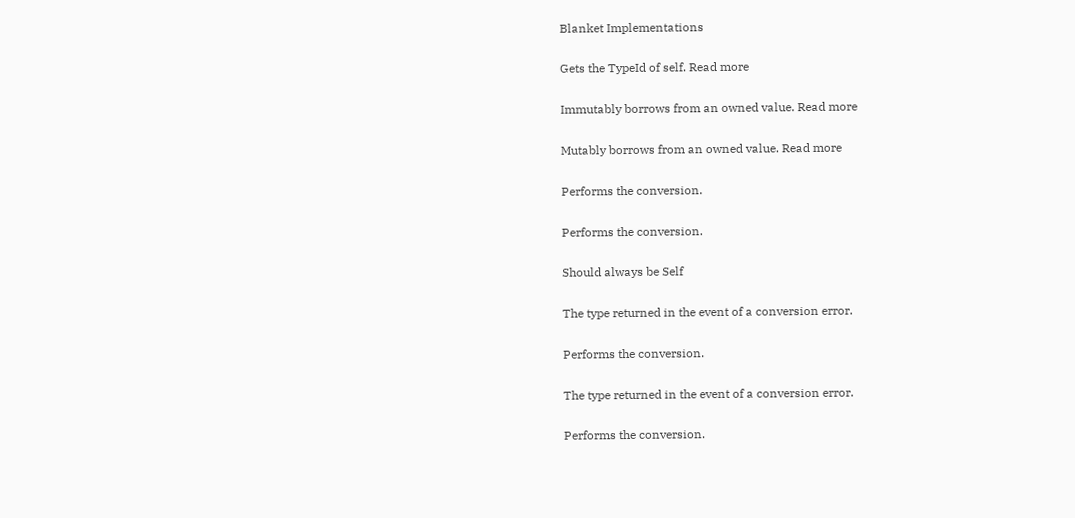Blanket Implementations

Gets the TypeId of self. Read more

Immutably borrows from an owned value. Read more

Mutably borrows from an owned value. Read more

Performs the conversion.

Performs the conversion.

Should always be Self

The type returned in the event of a conversion error.

Performs the conversion.

The type returned in the event of a conversion error.

Performs the conversion.